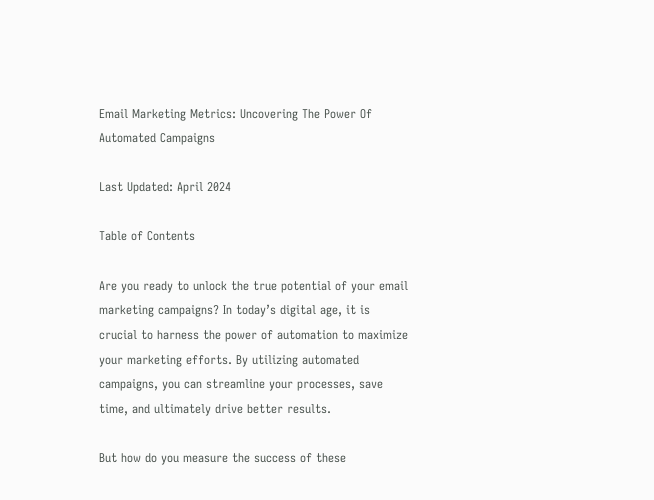Email Marketing Metrics: Uncovering The Power Of Automated Campaigns

Last Updated: April 2024

Table of Contents

Are you ready to unlock the true potential of your email marketing campaigns? In today’s digital age, it is crucial to harness the power of automation to maximize your marketing efforts. By utilizing automated campaigns, you can streamline your processes, save time, and ultimately drive better results.

But how do you measure the success of these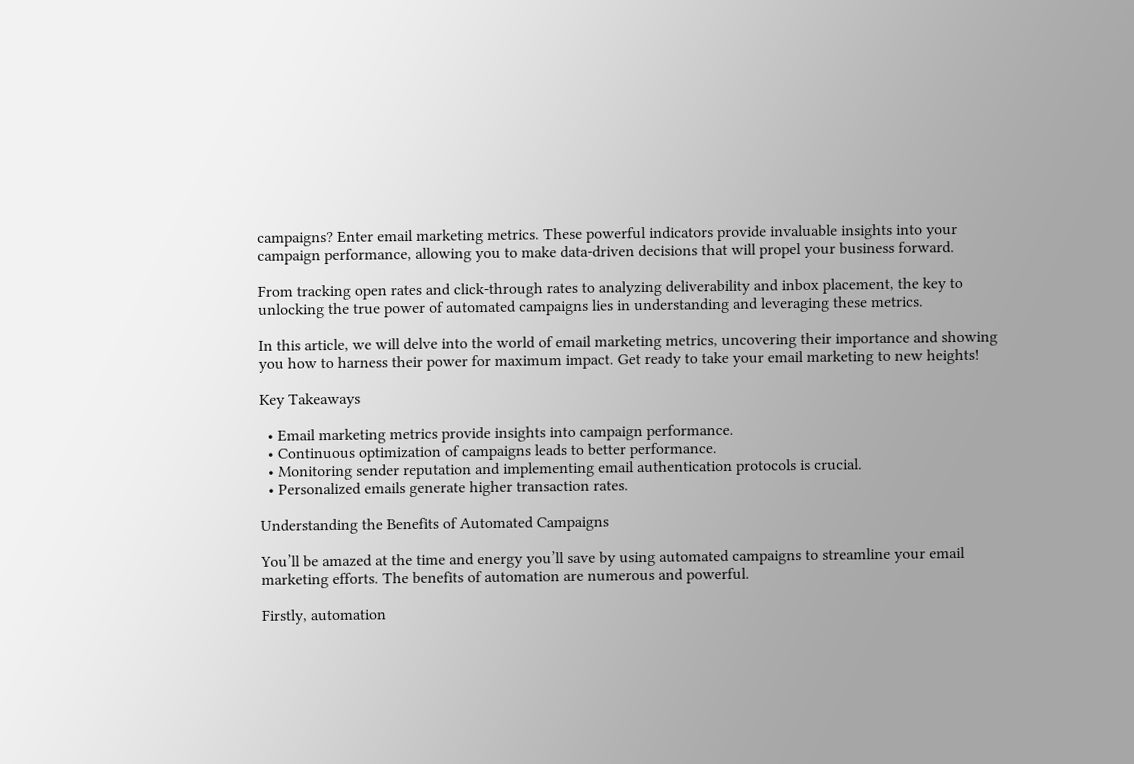campaigns? Enter email marketing metrics. These powerful indicators provide invaluable insights into your campaign performance, allowing you to make data-driven decisions that will propel your business forward.

From tracking open rates and click-through rates to analyzing deliverability and inbox placement, the key to unlocking the true power of automated campaigns lies in understanding and leveraging these metrics.

In this article, we will delve into the world of email marketing metrics, uncovering their importance and showing you how to harness their power for maximum impact. Get ready to take your email marketing to new heights!

Key Takeaways

  • Email marketing metrics provide insights into campaign performance.
  • Continuous optimization of campaigns leads to better performance.
  • Monitoring sender reputation and implementing email authentication protocols is crucial.
  • Personalized emails generate higher transaction rates.

Understanding the Benefits of Automated Campaigns

You’ll be amazed at the time and energy you’ll save by using automated campaigns to streamline your email marketing efforts. The benefits of automation are numerous and powerful.

Firstly, automation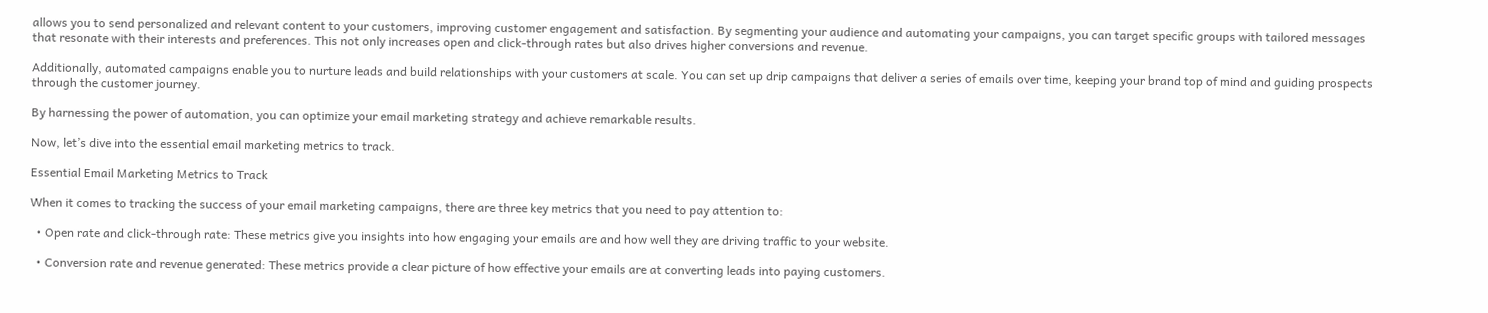allows you to send personalized and relevant content to your customers, improving customer engagement and satisfaction. By segmenting your audience and automating your campaigns, you can target specific groups with tailored messages that resonate with their interests and preferences. This not only increases open and click-through rates but also drives higher conversions and revenue.

Additionally, automated campaigns enable you to nurture leads and build relationships with your customers at scale. You can set up drip campaigns that deliver a series of emails over time, keeping your brand top of mind and guiding prospects through the customer journey.

By harnessing the power of automation, you can optimize your email marketing strategy and achieve remarkable results.

Now, let’s dive into the essential email marketing metrics to track.

Essential Email Marketing Metrics to Track

When it comes to tracking the success of your email marketing campaigns, there are three key metrics that you need to pay attention to:

  • Open rate and click-through rate: These metrics give you insights into how engaging your emails are and how well they are driving traffic to your website.

  • Conversion rate and revenue generated: These metrics provide a clear picture of how effective your emails are at converting leads into paying customers.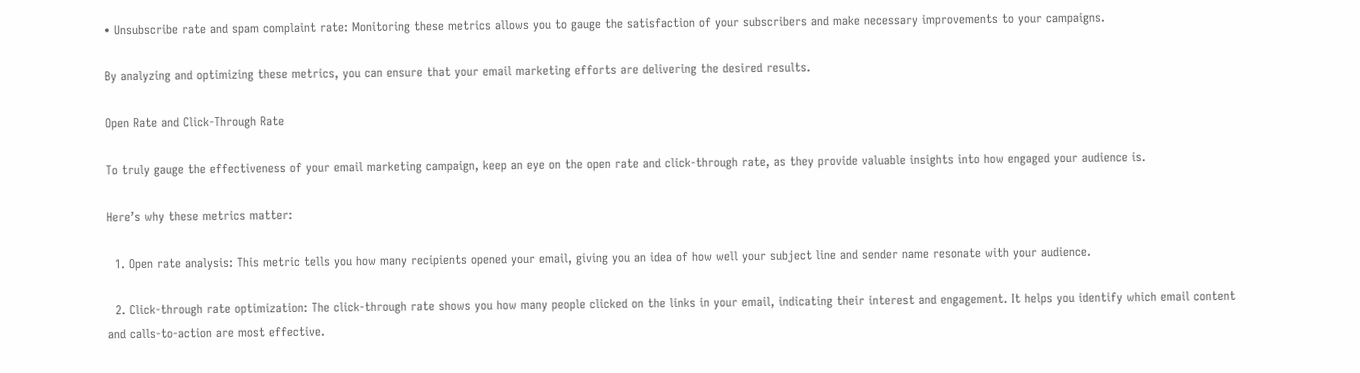• Unsubscribe rate and spam complaint rate: Monitoring these metrics allows you to gauge the satisfaction of your subscribers and make necessary improvements to your campaigns.

By analyzing and optimizing these metrics, you can ensure that your email marketing efforts are delivering the desired results.

Open Rate and Click-Through Rate

To truly gauge the effectiveness of your email marketing campaign, keep an eye on the open rate and click-through rate, as they provide valuable insights into how engaged your audience is.

Here’s why these metrics matter:

  1. Open rate analysis: This metric tells you how many recipients opened your email, giving you an idea of how well your subject line and sender name resonate with your audience.

  2. Click-through rate optimization: The click-through rate shows you how many people clicked on the links in your email, indicating their interest and engagement. It helps you identify which email content and calls-to-action are most effective.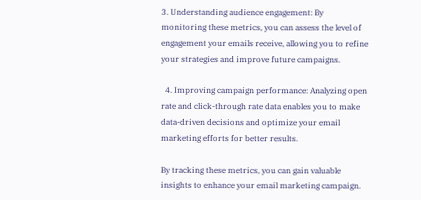3. Understanding audience engagement: By monitoring these metrics, you can assess the level of engagement your emails receive, allowing you to refine your strategies and improve future campaigns.

  4. Improving campaign performance: Analyzing open rate and click-through rate data enables you to make data-driven decisions and optimize your email marketing efforts for better results.

By tracking these metrics, you can gain valuable insights to enhance your email marketing campaign.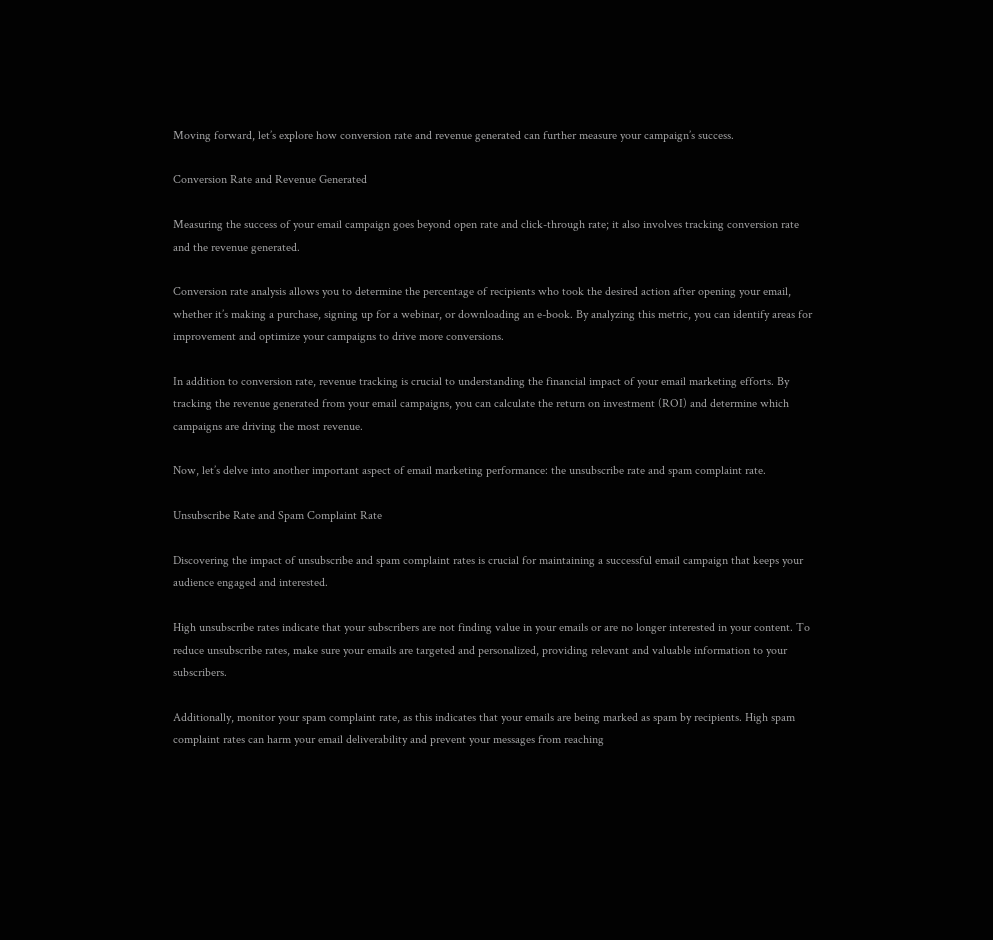Moving forward, let’s explore how conversion rate and revenue generated can further measure your campaign’s success.

Conversion Rate and Revenue Generated

Measuring the success of your email campaign goes beyond open rate and click-through rate; it also involves tracking conversion rate and the revenue generated.

Conversion rate analysis allows you to determine the percentage of recipients who took the desired action after opening your email, whether it’s making a purchase, signing up for a webinar, or downloading an e-book. By analyzing this metric, you can identify areas for improvement and optimize your campaigns to drive more conversions.

In addition to conversion rate, revenue tracking is crucial to understanding the financial impact of your email marketing efforts. By tracking the revenue generated from your email campaigns, you can calculate the return on investment (ROI) and determine which campaigns are driving the most revenue.

Now, let’s delve into another important aspect of email marketing performance: the unsubscribe rate and spam complaint rate.

Unsubscribe Rate and Spam Complaint Rate

Discovering the impact of unsubscribe and spam complaint rates is crucial for maintaining a successful email campaign that keeps your audience engaged and interested.

High unsubscribe rates indicate that your subscribers are not finding value in your emails or are no longer interested in your content. To reduce unsubscribe rates, make sure your emails are targeted and personalized, providing relevant and valuable information to your subscribers.

Additionally, monitor your spam complaint rate, as this indicates that your emails are being marked as spam by recipients. High spam complaint rates can harm your email deliverability and prevent your messages from reaching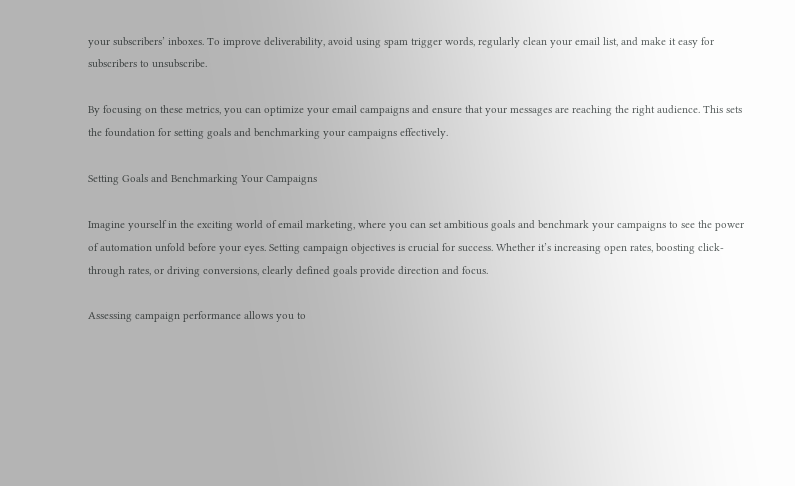your subscribers’ inboxes. To improve deliverability, avoid using spam trigger words, regularly clean your email list, and make it easy for subscribers to unsubscribe.

By focusing on these metrics, you can optimize your email campaigns and ensure that your messages are reaching the right audience. This sets the foundation for setting goals and benchmarking your campaigns effectively.

Setting Goals and Benchmarking Your Campaigns

Imagine yourself in the exciting world of email marketing, where you can set ambitious goals and benchmark your campaigns to see the power of automation unfold before your eyes. Setting campaign objectives is crucial for success. Whether it’s increasing open rates, boosting click-through rates, or driving conversions, clearly defined goals provide direction and focus.

Assessing campaign performance allows you to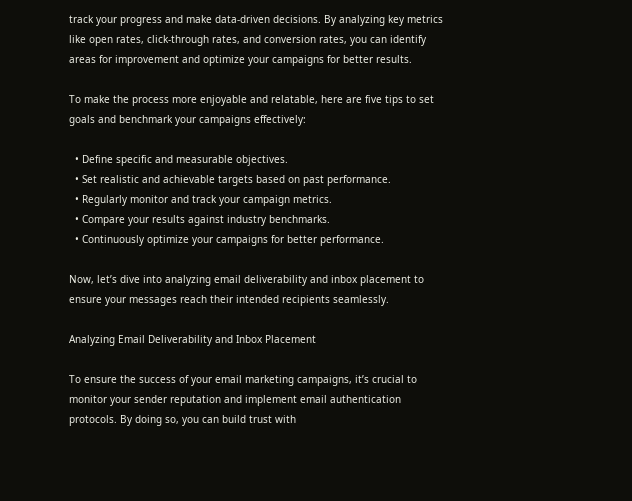track your progress and make data-driven decisions. By analyzing key metrics like open rates, click-through rates, and conversion rates, you can identify areas for improvement and optimize your campaigns for better results.

To make the process more enjoyable and relatable, here are five tips to set goals and benchmark your campaigns effectively:

  • Define specific and measurable objectives.
  • Set realistic and achievable targets based on past performance.
  • Regularly monitor and track your campaign metrics.
  • Compare your results against industry benchmarks.
  • Continuously optimize your campaigns for better performance.

Now, let’s dive into analyzing email deliverability and inbox placement to ensure your messages reach their intended recipients seamlessly.

Analyzing Email Deliverability and Inbox Placement

To ensure the success of your email marketing campaigns, it’s crucial to monitor your sender reputation and implement email authentication protocols. By doing so, you can build trust with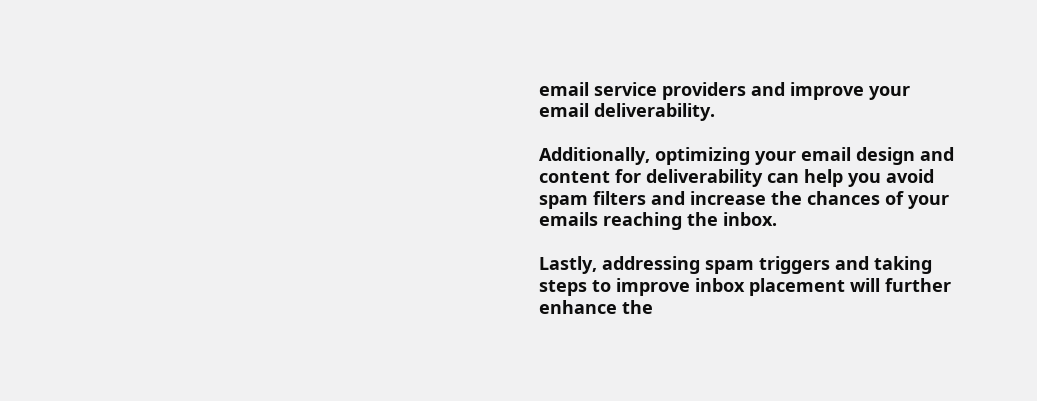email service providers and improve your email deliverability.

Additionally, optimizing your email design and content for deliverability can help you avoid spam filters and increase the chances of your emails reaching the inbox.

Lastly, addressing spam triggers and taking steps to improve inbox placement will further enhance the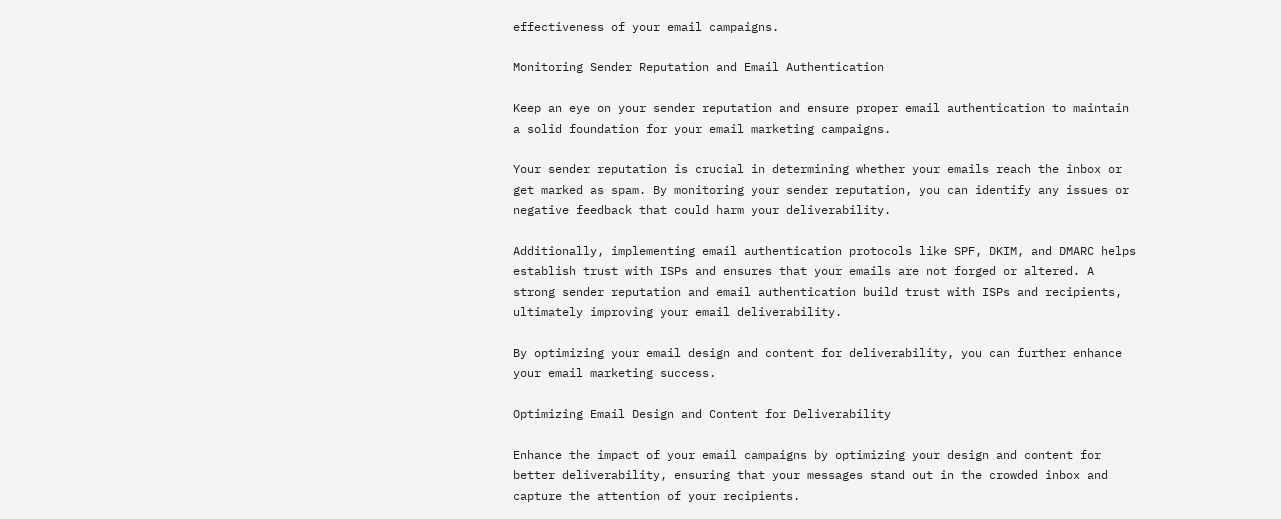effectiveness of your email campaigns.

Monitoring Sender Reputation and Email Authentication

Keep an eye on your sender reputation and ensure proper email authentication to maintain a solid foundation for your email marketing campaigns.

Your sender reputation is crucial in determining whether your emails reach the inbox or get marked as spam. By monitoring your sender reputation, you can identify any issues or negative feedback that could harm your deliverability.

Additionally, implementing email authentication protocols like SPF, DKIM, and DMARC helps establish trust with ISPs and ensures that your emails are not forged or altered. A strong sender reputation and email authentication build trust with ISPs and recipients, ultimately improving your email deliverability.

By optimizing your email design and content for deliverability, you can further enhance your email marketing success.

Optimizing Email Design and Content for Deliverability

Enhance the impact of your email campaigns by optimizing your design and content for better deliverability, ensuring that your messages stand out in the crowded inbox and capture the attention of your recipients.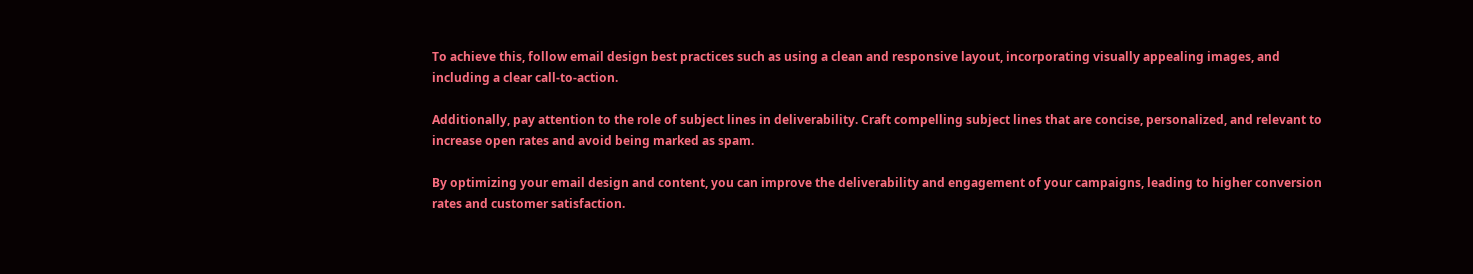To achieve this, follow email design best practices such as using a clean and responsive layout, incorporating visually appealing images, and including a clear call-to-action.

Additionally, pay attention to the role of subject lines in deliverability. Craft compelling subject lines that are concise, personalized, and relevant to increase open rates and avoid being marked as spam.

By optimizing your email design and content, you can improve the deliverability and engagement of your campaigns, leading to higher conversion rates and customer satisfaction.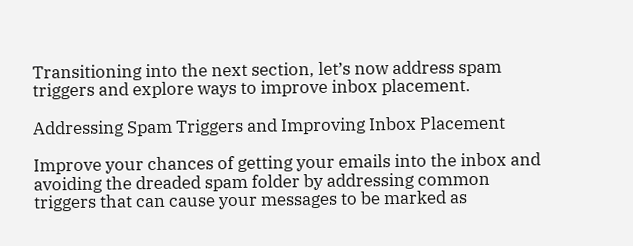Transitioning into the next section, let’s now address spam triggers and explore ways to improve inbox placement.

Addressing Spam Triggers and Improving Inbox Placement

Improve your chances of getting your emails into the inbox and avoiding the dreaded spam folder by addressing common triggers that can cause your messages to be marked as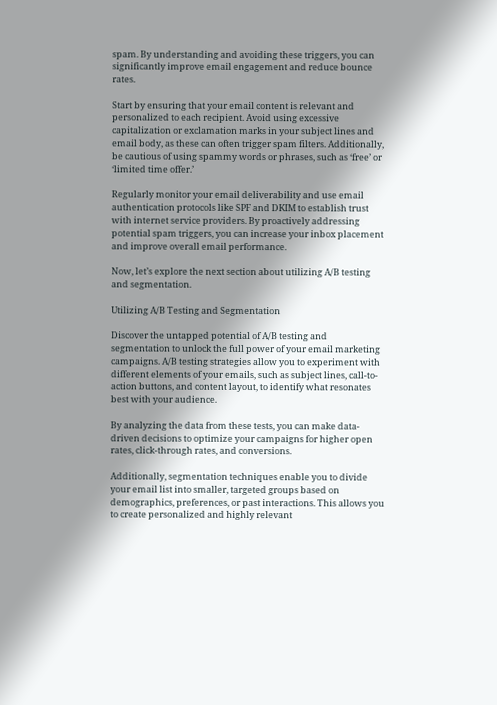spam. By understanding and avoiding these triggers, you can significantly improve email engagement and reduce bounce rates.

Start by ensuring that your email content is relevant and personalized to each recipient. Avoid using excessive capitalization or exclamation marks in your subject lines and email body, as these can often trigger spam filters. Additionally, be cautious of using spammy words or phrases, such as ‘free’ or ‘limited time offer.’

Regularly monitor your email deliverability and use email authentication protocols like SPF and DKIM to establish trust with internet service providers. By proactively addressing potential spam triggers, you can increase your inbox placement and improve overall email performance.

Now, let’s explore the next section about utilizing A/B testing and segmentation.

Utilizing A/B Testing and Segmentation

Discover the untapped potential of A/B testing and segmentation to unlock the full power of your email marketing campaigns. A/B testing strategies allow you to experiment with different elements of your emails, such as subject lines, call-to-action buttons, and content layout, to identify what resonates best with your audience.

By analyzing the data from these tests, you can make data-driven decisions to optimize your campaigns for higher open rates, click-through rates, and conversions.

Additionally, segmentation techniques enable you to divide your email list into smaller, targeted groups based on demographics, preferences, or past interactions. This allows you to create personalized and highly relevant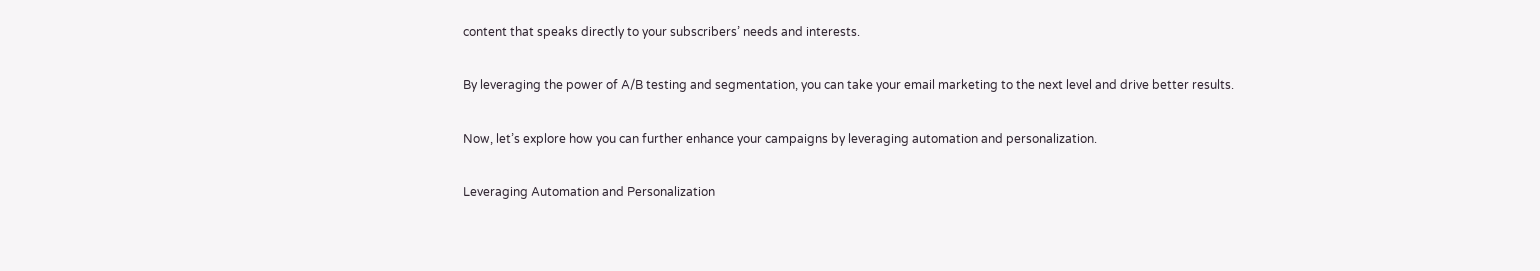content that speaks directly to your subscribers’ needs and interests.

By leveraging the power of A/B testing and segmentation, you can take your email marketing to the next level and drive better results.

Now, let’s explore how you can further enhance your campaigns by leveraging automation and personalization.

Leveraging Automation and Personalization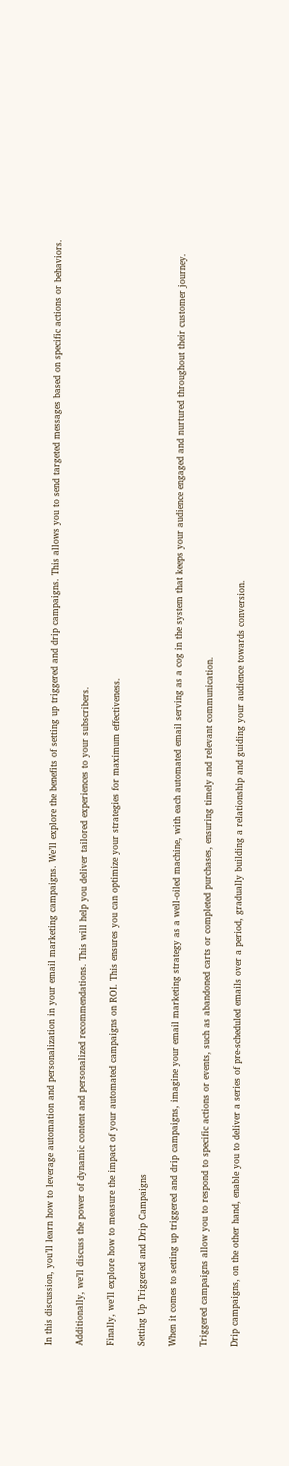In this discussion, you’ll learn how to leverage automation and personalization in your email marketing campaigns. We’ll explore the benefits of setting up triggered and drip campaigns. This allows you to send targeted messages based on specific actions or behaviors.

Additionally, we’ll discuss the power of dynamic content and personalized recommendations. This will help you deliver tailored experiences to your subscribers.

Finally, we’ll explore how to measure the impact of your automated campaigns on ROI. This ensures you can optimize your strategies for maximum effectiveness.

Setting Up Triggered and Drip Campaigns

When it comes to setting up triggered and drip campaigns, imagine your email marketing strategy as a well-oiled machine, with each automated email serving as a cog in the system that keeps your audience engaged and nurtured throughout their customer journey.

Triggered campaigns allow you to respond to specific actions or events, such as abandoned carts or completed purchases, ensuring timely and relevant communication.

Drip campaigns, on the other hand, enable you to deliver a series of pre-scheduled emails over a period, gradually building a relationship and guiding your audience towards conversion.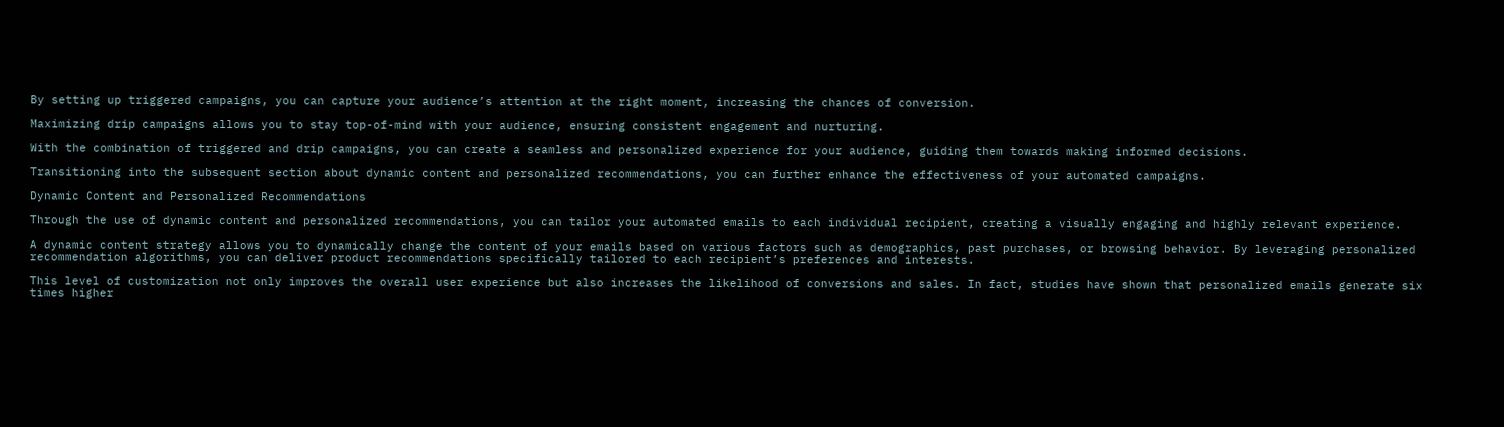By setting up triggered campaigns, you can capture your audience’s attention at the right moment, increasing the chances of conversion.

Maximizing drip campaigns allows you to stay top-of-mind with your audience, ensuring consistent engagement and nurturing.

With the combination of triggered and drip campaigns, you can create a seamless and personalized experience for your audience, guiding them towards making informed decisions.

Transitioning into the subsequent section about dynamic content and personalized recommendations, you can further enhance the effectiveness of your automated campaigns.

Dynamic Content and Personalized Recommendations

Through the use of dynamic content and personalized recommendations, you can tailor your automated emails to each individual recipient, creating a visually engaging and highly relevant experience.

A dynamic content strategy allows you to dynamically change the content of your emails based on various factors such as demographics, past purchases, or browsing behavior. By leveraging personalized recommendation algorithms, you can deliver product recommendations specifically tailored to each recipient’s preferences and interests.

This level of customization not only improves the overall user experience but also increases the likelihood of conversions and sales. In fact, studies have shown that personalized emails generate six times higher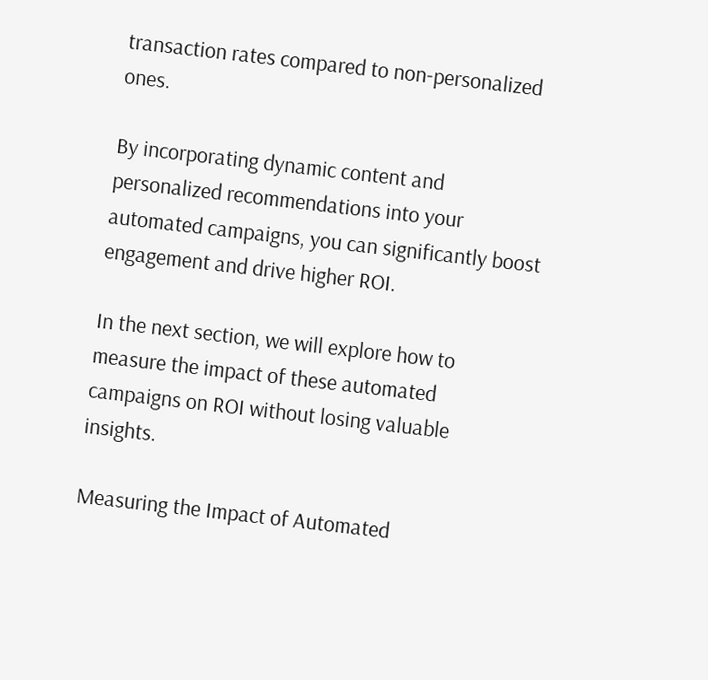transaction rates compared to non-personalized ones.

By incorporating dynamic content and personalized recommendations into your automated campaigns, you can significantly boost engagement and drive higher ROI.

In the next section, we will explore how to measure the impact of these automated campaigns on ROI without losing valuable insights.

Measuring the Impact of Automated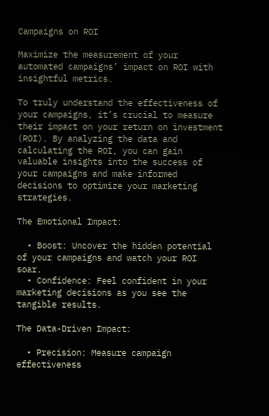Campaigns on ROI

Maximize the measurement of your automated campaigns’ impact on ROI with insightful metrics.

To truly understand the effectiveness of your campaigns, it’s crucial to measure their impact on your return on investment (ROI). By analyzing the data and calculating the ROI, you can gain valuable insights into the success of your campaigns and make informed decisions to optimize your marketing strategies.

The Emotional Impact:

  • Boost: Uncover the hidden potential of your campaigns and watch your ROI soar.
  • Confidence: Feel confident in your marketing decisions as you see the tangible results.

The Data-Driven Impact:

  • Precision: Measure campaign effectiveness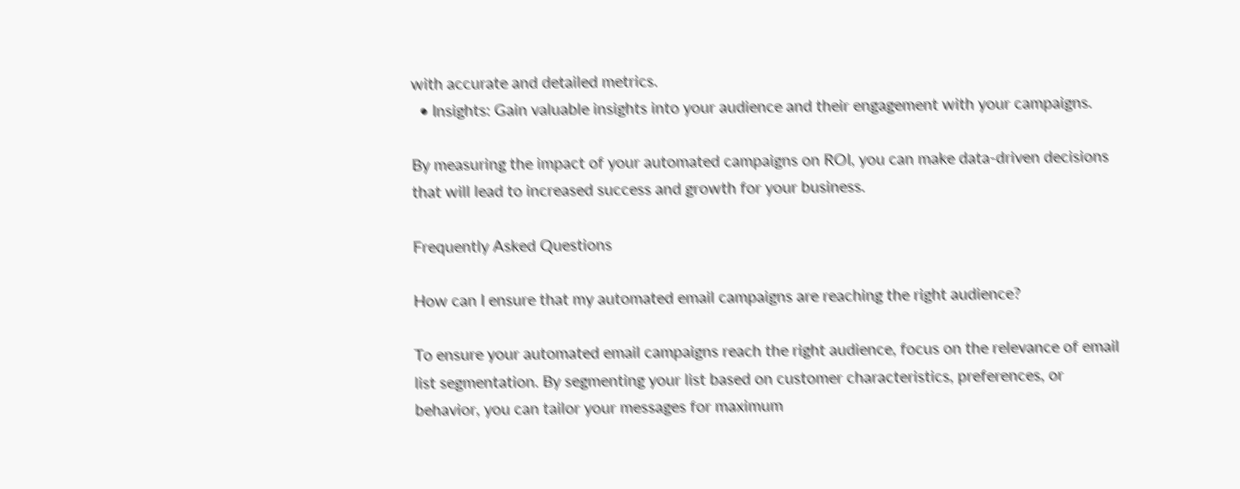with accurate and detailed metrics.
  • Insights: Gain valuable insights into your audience and their engagement with your campaigns.

By measuring the impact of your automated campaigns on ROI, you can make data-driven decisions that will lead to increased success and growth for your business.

Frequently Asked Questions

How can I ensure that my automated email campaigns are reaching the right audience?

To ensure your automated email campaigns reach the right audience, focus on the relevance of email list segmentation. By segmenting your list based on customer characteristics, preferences, or behavior, you can tailor your messages for maximum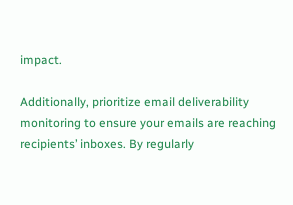impact.

Additionally, prioritize email deliverability monitoring to ensure your emails are reaching recipients’ inboxes. By regularly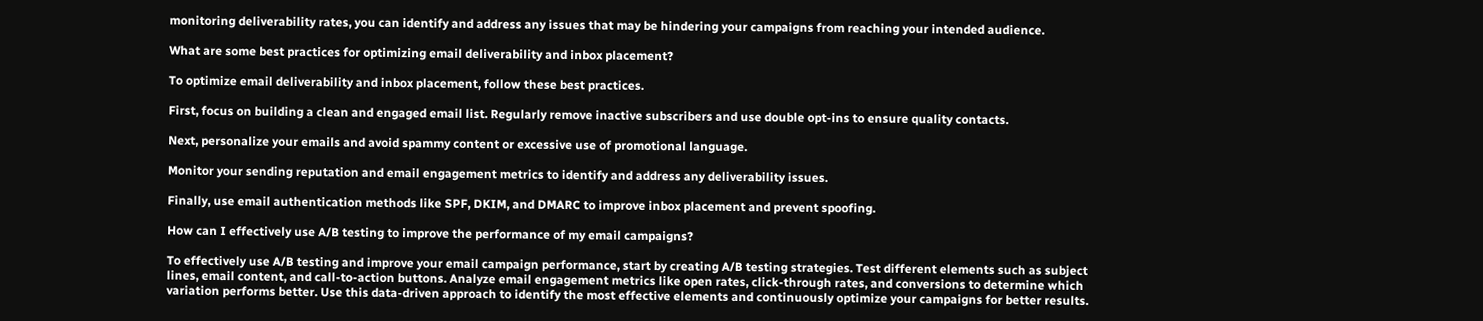monitoring deliverability rates, you can identify and address any issues that may be hindering your campaigns from reaching your intended audience.

What are some best practices for optimizing email deliverability and inbox placement?

To optimize email deliverability and inbox placement, follow these best practices.

First, focus on building a clean and engaged email list. Regularly remove inactive subscribers and use double opt-ins to ensure quality contacts.

Next, personalize your emails and avoid spammy content or excessive use of promotional language.

Monitor your sending reputation and email engagement metrics to identify and address any deliverability issues.

Finally, use email authentication methods like SPF, DKIM, and DMARC to improve inbox placement and prevent spoofing.

How can I effectively use A/B testing to improve the performance of my email campaigns?

To effectively use A/B testing and improve your email campaign performance, start by creating A/B testing strategies. Test different elements such as subject lines, email content, and call-to-action buttons. Analyze email engagement metrics like open rates, click-through rates, and conversions to determine which variation performs better. Use this data-driven approach to identify the most effective elements and continuously optimize your campaigns for better results.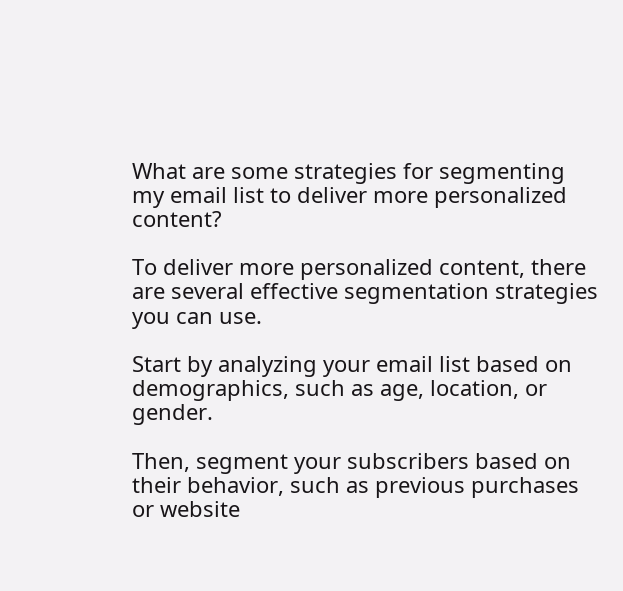What are some strategies for segmenting my email list to deliver more personalized content?

To deliver more personalized content, there are several effective segmentation strategies you can use.

Start by analyzing your email list based on demographics, such as age, location, or gender.

Then, segment your subscribers based on their behavior, such as previous purchases or website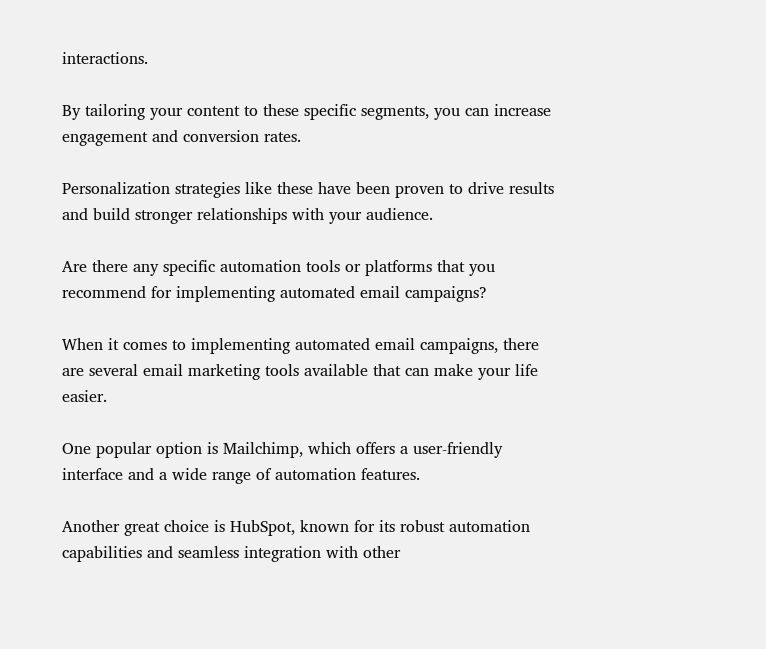interactions.

By tailoring your content to these specific segments, you can increase engagement and conversion rates.

Personalization strategies like these have been proven to drive results and build stronger relationships with your audience.

Are there any specific automation tools or platforms that you recommend for implementing automated email campaigns?

When it comes to implementing automated email campaigns, there are several email marketing tools available that can make your life easier.

One popular option is Mailchimp, which offers a user-friendly interface and a wide range of automation features.

Another great choice is HubSpot, known for its robust automation capabilities and seamless integration with other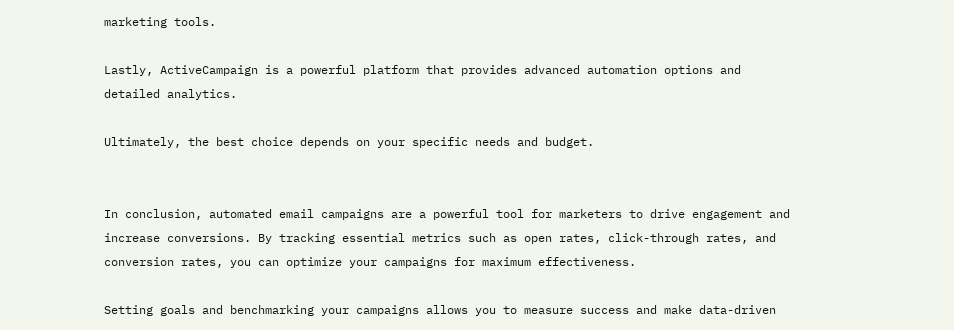marketing tools.

Lastly, ActiveCampaign is a powerful platform that provides advanced automation options and detailed analytics.

Ultimately, the best choice depends on your specific needs and budget.


In conclusion, automated email campaigns are a powerful tool for marketers to drive engagement and increase conversions. By tracking essential metrics such as open rates, click-through rates, and conversion rates, you can optimize your campaigns for maximum effectiveness.

Setting goals and benchmarking your campaigns allows you to measure success and make data-driven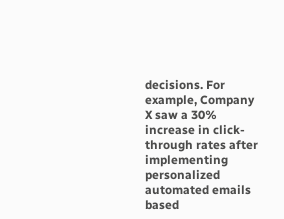decisions. For example, Company X saw a 30% increase in click-through rates after implementing personalized automated emails based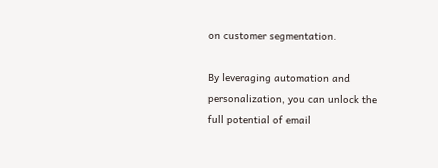on customer segmentation.

By leveraging automation and personalization, you can unlock the full potential of email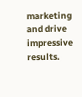marketing and drive impressive results.